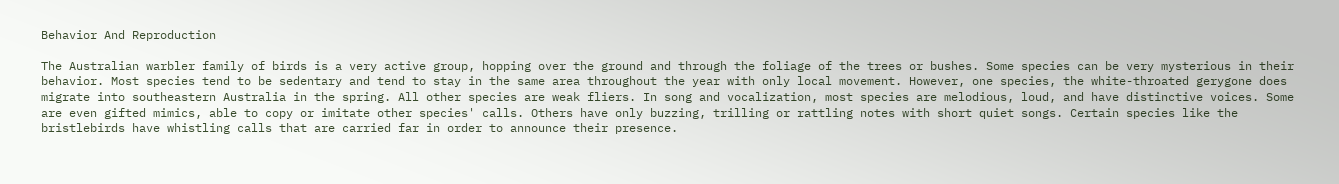Behavior And Reproduction

The Australian warbler family of birds is a very active group, hopping over the ground and through the foliage of the trees or bushes. Some species can be very mysterious in their behavior. Most species tend to be sedentary and tend to stay in the same area throughout the year with only local movement. However, one species, the white-throated gerygone does migrate into southeastern Australia in the spring. All other species are weak fliers. In song and vocalization, most species are melodious, loud, and have distinctive voices. Some are even gifted mimics, able to copy or imitate other species' calls. Others have only buzzing, trilling or rattling notes with short quiet songs. Certain species like the bristlebirds have whistling calls that are carried far in order to announce their presence.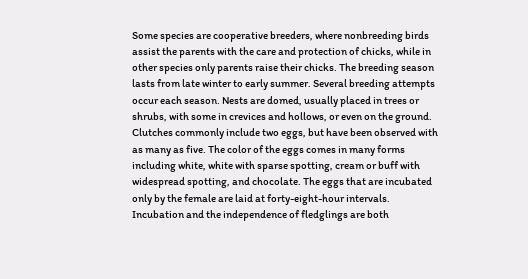Some species are cooperative breeders, where nonbreeding birds assist the parents with the care and protection of chicks, while in other species only parents raise their chicks. The breeding season lasts from late winter to early summer. Several breeding attempts occur each season. Nests are domed, usually placed in trees or shrubs, with some in crevices and hollows, or even on the ground. Clutches commonly include two eggs, but have been observed with as many as five. The color of the eggs comes in many forms including white, white with sparse spotting, cream or buff with widespread spotting, and chocolate. The eggs that are incubated only by the female are laid at forty-eight-hour intervals. Incubation and the independence of fledglings are both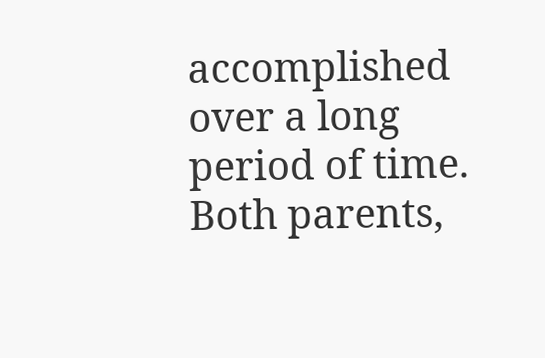accomplished over a long period of time. Both parents,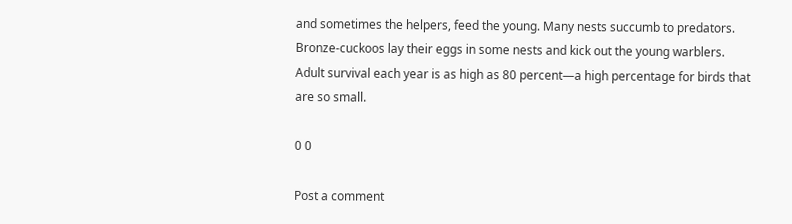and sometimes the helpers, feed the young. Many nests succumb to predators. Bronze-cuckoos lay their eggs in some nests and kick out the young warblers. Adult survival each year is as high as 80 percent—a high percentage for birds that are so small.

0 0

Post a comment